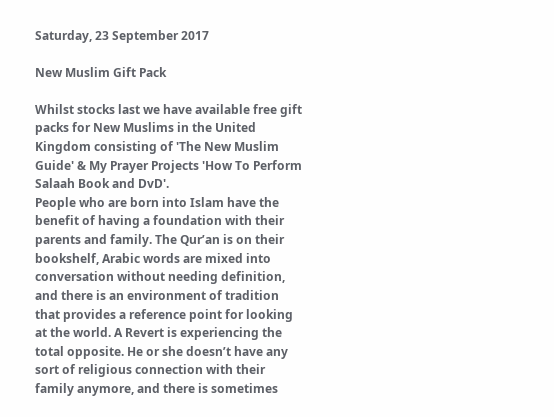Saturday, 23 September 2017

New Muslim Gift Pack

Whilst stocks last we have available free gift packs for New Muslims in the United Kingdom consisting of 'The New Muslim Guide' & My Prayer Projects 'How To Perform Salaah Book and DvD'.
People who are born into Islam have the benefit of having a foundation with their parents and family. The Qur’an is on their bookshelf, Arabic words are mixed into conversation without needing definition, and there is an environment of tradition that provides a reference point for looking at the world. A Revert is experiencing the total opposite. He or she doesn’t have any sort of religious connection with their family anymore, and there is sometimes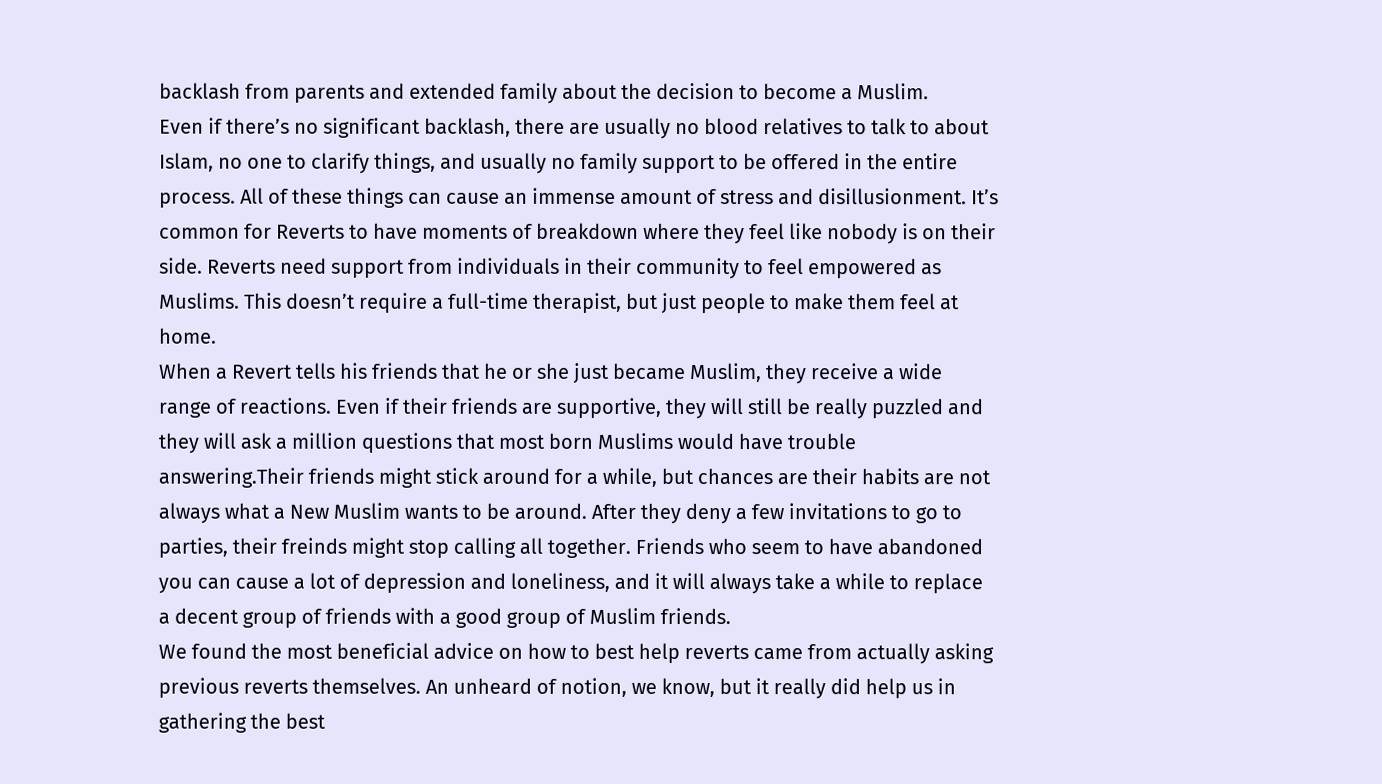backlash from parents and extended family about the decision to become a Muslim.
Even if there’s no significant backlash, there are usually no blood relatives to talk to about Islam, no one to clarify things, and usually no family support to be offered in the entire process. All of these things can cause an immense amount of stress and disillusionment. It’s common for Reverts to have moments of breakdown where they feel like nobody is on their side. Reverts need support from individuals in their community to feel empowered as Muslims. This doesn’t require a full-time therapist, but just people to make them feel at home.
When a Revert tells his friends that he or she just became Muslim, they receive a wide range of reactions. Even if their friends are supportive, they will still be really puzzled and they will ask a million questions that most born Muslims would have trouble answering.Their friends might stick around for a while, but chances are their habits are not always what a New Muslim wants to be around. After they deny a few invitations to go to parties, their freinds might stop calling all together. Friends who seem to have abandoned you can cause a lot of depression and loneliness, and it will always take a while to replace a decent group of friends with a good group of Muslim friends.
We found the most beneficial advice on how to best help reverts came from actually asking previous reverts themselves. An unheard of notion, we know, but it really did help us in gathering the best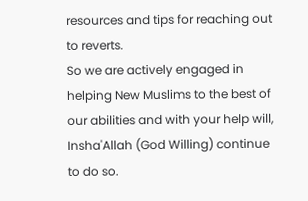resources and tips for reaching out to reverts.
So we are actively engaged in helping New Muslims to the best of our abilities and with your help will, Insha'Allah (God Willing) continue to do so.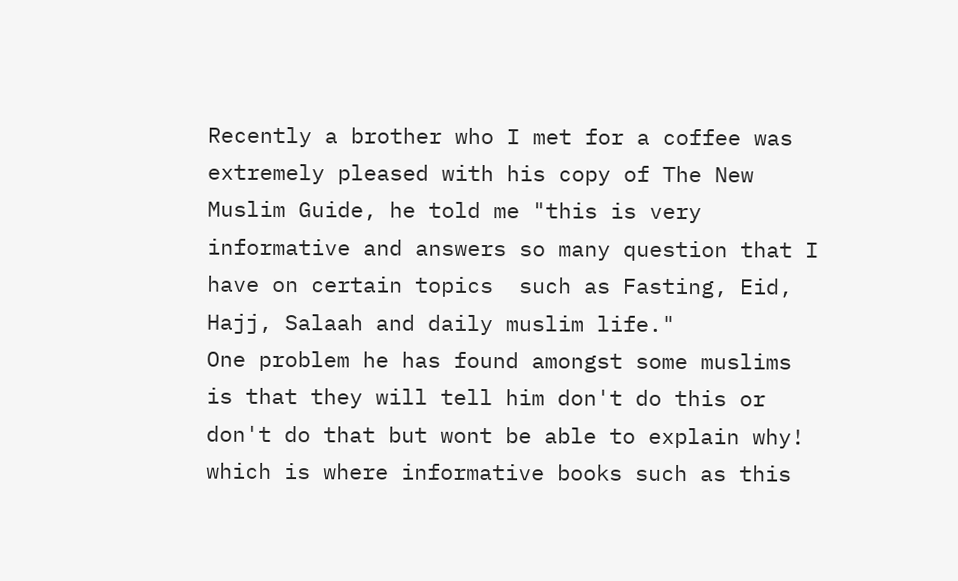Recently a brother who I met for a coffee was extremely pleased with his copy of The New Muslim Guide, he told me "this is very informative and answers so many question that I have on certain topics  such as Fasting, Eid, Hajj, Salaah and daily muslim life."
One problem he has found amongst some muslims is that they will tell him don't do this or don't do that but wont be able to explain why! which is where informative books such as this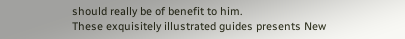should really be of benefit to him.
These exquisitely illustrated guides presents New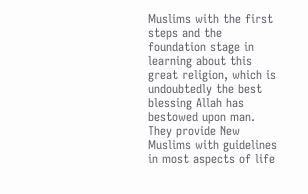Muslims with the first steps and the foundation stage in learning about this great religion, which is undoubtedly the best blessing Allah has bestowed upon man. They provide New Muslims with guidelines in most aspects of life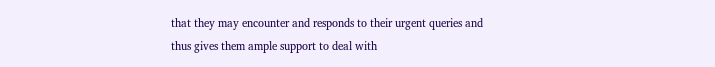that they may encounter and responds to their urgent queries and thus gives them ample support to deal with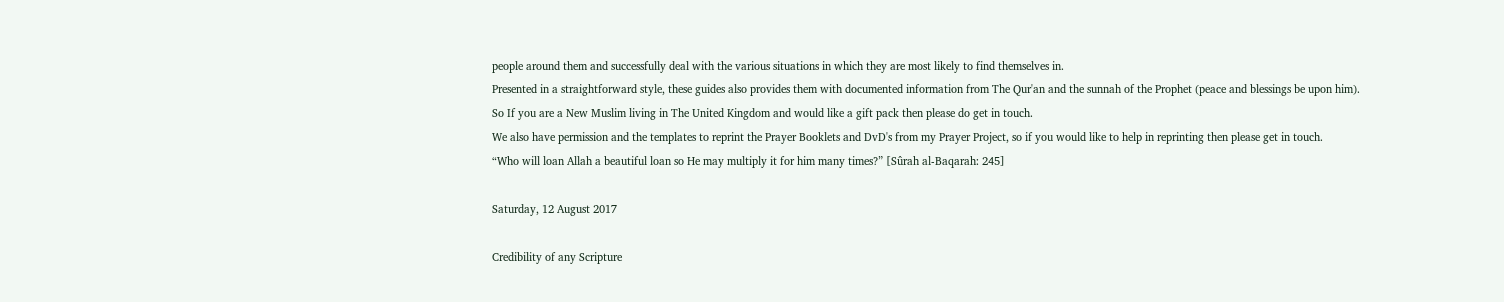people around them and successfully deal with the various situations in which they are most likely to find themselves in.
Presented in a straightforward style, these guides also provides them with documented information from The Qur'an and the sunnah of the Prophet (peace and blessings be upon him).
So If you are a New Muslim living in The United Kingdom and would like a gift pack then please do get in touch.
We also have permission and the templates to reprint the Prayer Booklets and DvD's from my Prayer Project, so if you would like to help in reprinting then please get in touch.
“Who will loan Allah a beautiful loan so He may multiply it for him many times?” [Sûrah al-Baqarah: 245]

Saturday, 12 August 2017

Credibility of any Scripture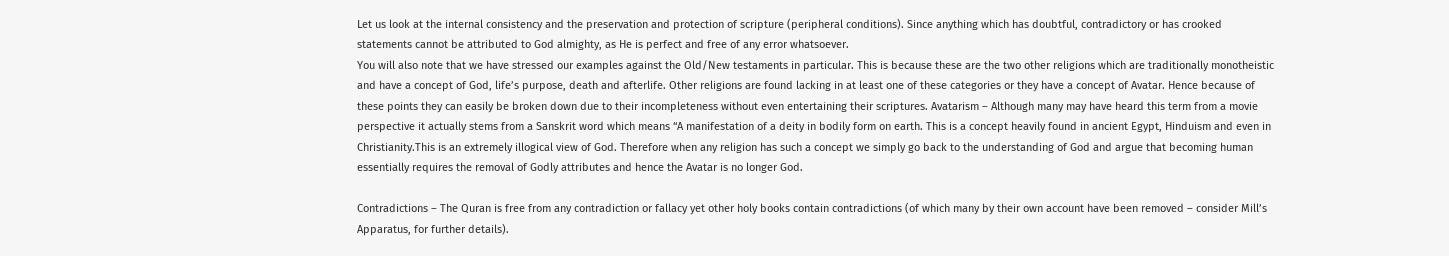Let us look at the internal consistency and the preservation and protection of scripture (peripheral conditions). Since anything which has doubtful, contradictory or has crooked statements cannot be attributed to God almighty, as He is perfect and free of any error whatsoever.
You will also note that we have stressed our examples against the Old/New testaments in particular. This is because these are the two other religions which are traditionally monotheistic and have a concept of God, life’s purpose, death and afterlife. Other religions are found lacking in at least one of these categories or they have a concept of Avatar. Hence because of these points they can easily be broken down due to their incompleteness without even entertaining their scriptures. Avatarism – Although many may have heard this term from a movie perspective it actually stems from a Sanskrit word which means “A manifestation of a deity in bodily form on earth. This is a concept heavily found in ancient Egypt, Hinduism and even in Christianity.This is an extremely illogical view of God. Therefore when any religion has such a concept we simply go back to the understanding of God and argue that becoming human essentially requires the removal of Godly attributes and hence the Avatar is no longer God.

Contradictions – The Quran is free from any contradiction or fallacy yet other holy books contain contradictions (of which many by their own account have been removed – consider Mill’s Apparatus, for further details).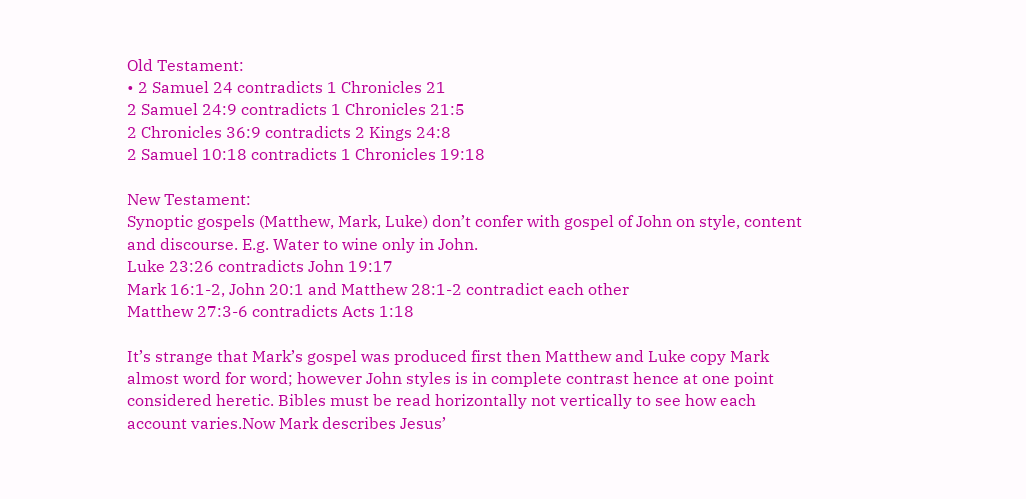Old Testament:
• 2 Samuel 24 contradicts 1 Chronicles 21
2 Samuel 24:9 contradicts 1 Chronicles 21:5
2 Chronicles 36:9 contradicts 2 Kings 24:8
2 Samuel 10:18 contradicts 1 Chronicles 19:18

New Testament:
Synoptic gospels (Matthew, Mark, Luke) don’t confer with gospel of John on style, content and discourse. E.g. Water to wine only in John.
Luke 23:26 contradicts John 19:17
Mark 16:1-2, John 20:1 and Matthew 28:1-2 contradict each other
Matthew 27:3-6 contradicts Acts 1:18

It’s strange that Mark’s gospel was produced first then Matthew and Luke copy Mark almost word for word; however John styles is in complete contrast hence at one point considered heretic. Bibles must be read horizontally not vertically to see how each account varies.Now Mark describes Jesus’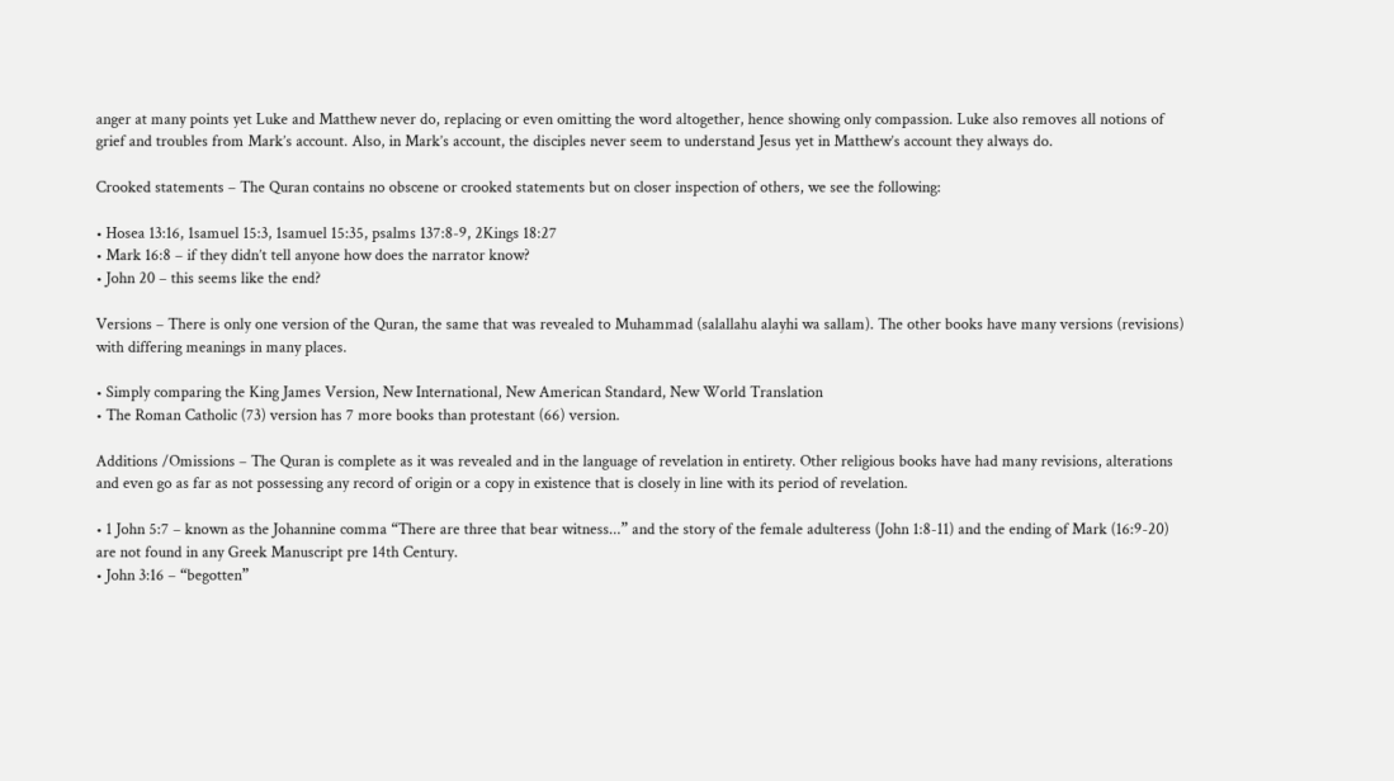anger at many points yet Luke and Matthew never do, replacing or even omitting the word altogether, hence showing only compassion. Luke also removes all notions of grief and troubles from Mark’s account. Also, in Mark’s account, the disciples never seem to understand Jesus yet in Matthew’s account they always do.

Crooked statements – The Quran contains no obscene or crooked statements but on closer inspection of others, we see the following:

• Hosea 13:16, 1samuel 15:3, 1samuel 15:35, psalms 137:8-9, 2Kings 18:27
• Mark 16:8 – if they didn’t tell anyone how does the narrator know?
• John 20 – this seems like the end?

Versions – There is only one version of the Quran, the same that was revealed to Muhammad (salallahu alayhi wa sallam). The other books have many versions (revisions) with differing meanings in many places.

• Simply comparing the King James Version, New International, New American Standard, New World Translation
• The Roman Catholic (73) version has 7 more books than protestant (66) version.

Additions /Omissions – The Quran is complete as it was revealed and in the language of revelation in entirety. Other religious books have had many revisions, alterations and even go as far as not possessing any record of origin or a copy in existence that is closely in line with its period of revelation.

• 1 John 5:7 – known as the Johannine comma “There are three that bear witness...” and the story of the female adulteress (John 1:8-11) and the ending of Mark (16:9-20) are not found in any Greek Manuscript pre 14th Century.
• John 3:16 – “begotten”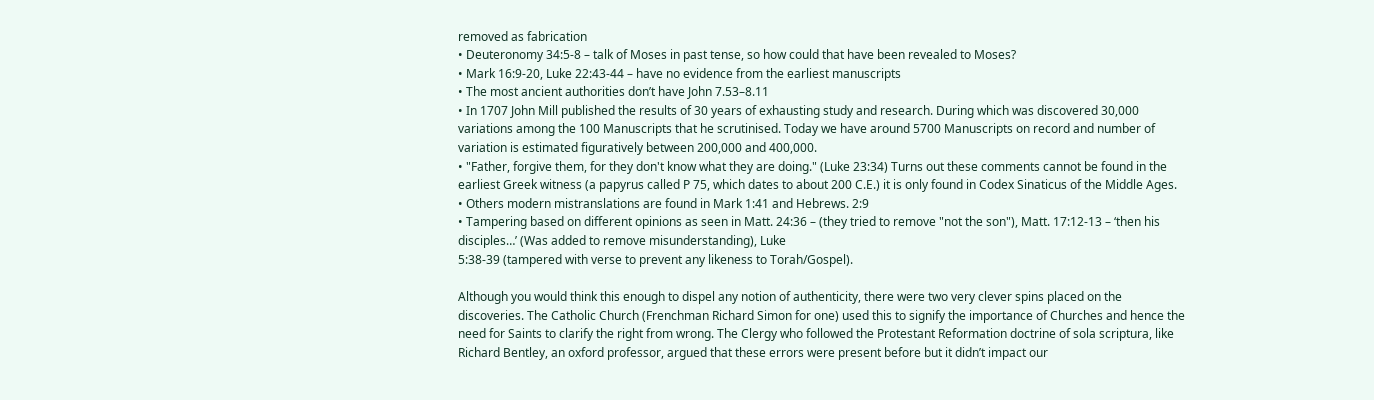removed as fabrication
• Deuteronomy 34:5-8 – talk of Moses in past tense, so how could that have been revealed to Moses?
• Mark 16:9-20, Luke 22:43-44 – have no evidence from the earliest manuscripts
• The most ancient authorities don’t have John 7.53–8.11
• In 1707 John Mill published the results of 30 years of exhausting study and research. During which was discovered 30,000 variations among the 100 Manuscripts that he scrutinised. Today we have around 5700 Manuscripts on record and number of variation is estimated figuratively between 200,000 and 400,000.
• "Father, forgive them, for they don't know what they are doing." (Luke 23:34) Turns out these comments cannot be found in the earliest Greek witness (a papyrus called P 75, which dates to about 200 C.E.) it is only found in Codex Sinaticus of the Middle Ages.
• Others modern mistranslations are found in Mark 1:41 and Hebrews. 2:9
• Tampering based on different opinions as seen in Matt. 24:36 – (they tried to remove "not the son"), Matt. 17:12-13 – ‘then his disciples…’ (Was added to remove misunderstanding), Luke
5:38-39 (tampered with verse to prevent any likeness to Torah/Gospel).

Although you would think this enough to dispel any notion of authenticity, there were two very clever spins placed on the discoveries. The Catholic Church (Frenchman Richard Simon for one) used this to signify the importance of Churches and hence the need for Saints to clarify the right from wrong. The Clergy who followed the Protestant Reformation doctrine of sola scriptura, like Richard Bentley, an oxford professor, argued that these errors were present before but it didn’t impact our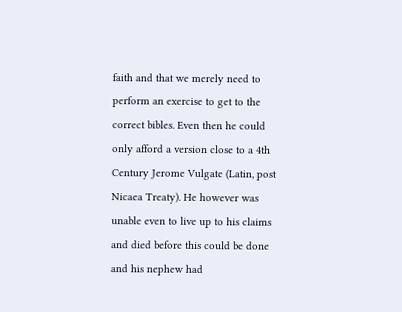faith and that we merely need to perform an exercise to get to the correct bibles. Even then he could only afford a version close to a 4th Century Jerome Vulgate (Latin, post Nicaea Treaty). He however was unable even to live up to his claims and died before this could be done and his nephew had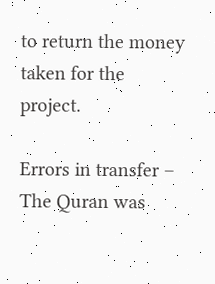to return the money taken for the project.

Errors in transfer – The Quran was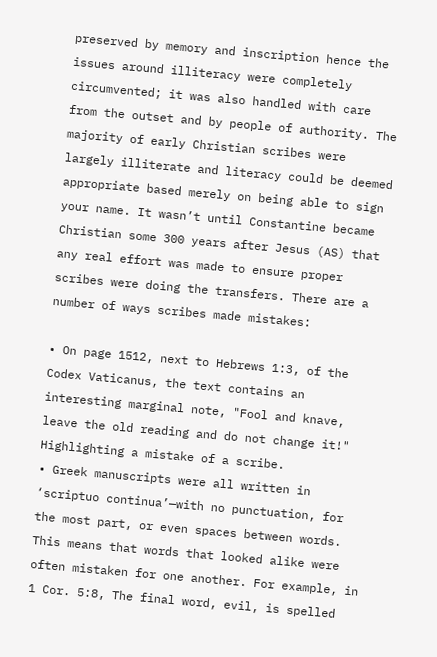preserved by memory and inscription hence the issues around illiteracy were completely circumvented; it was also handled with care from the outset and by people of authority. The majority of early Christian scribes were largely illiterate and literacy could be deemed appropriate based merely on being able to sign your name. It wasn’t until Constantine became Christian some 300 years after Jesus (AS) that any real effort was made to ensure proper scribes were doing the transfers. There are a number of ways scribes made mistakes:

• On page 1512, next to Hebrews 1:3, of the Codex Vaticanus, the text contains an interesting marginal note, "Fool and knave, leave the old reading and do not change it!" Highlighting a mistake of a scribe.
• Greek manuscripts were all written in ‘scriptuo continua’—with no punctuation, for the most part, or even spaces between words. This means that words that looked alike were often mistaken for one another. For example, in 1 Cor. 5:8, The final word, evil, is spelled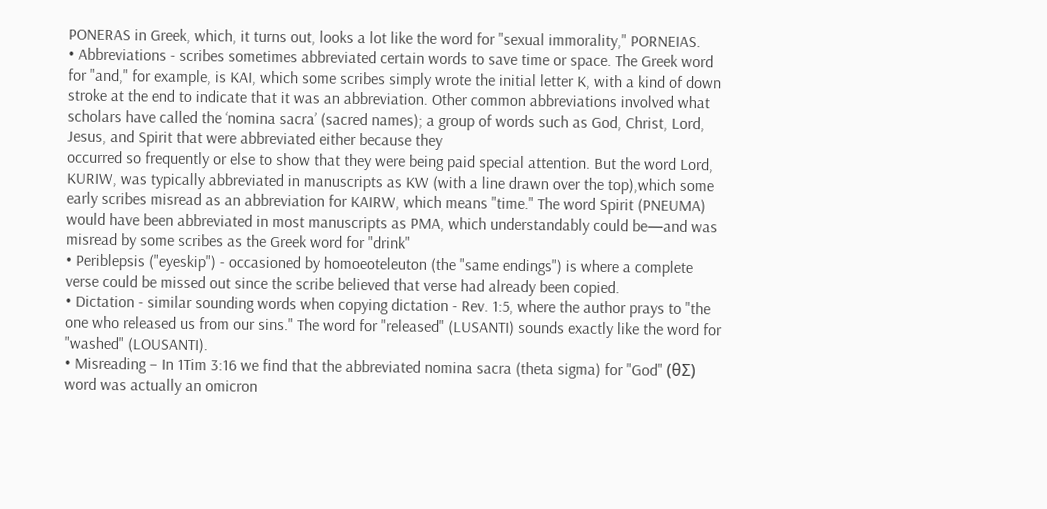PONERAS in Greek, which, it turns out, looks a lot like the word for "sexual immorality," PORNEIAS.
• Abbreviations - scribes sometimes abbreviated certain words to save time or space. The Greek word for "and," for example, is KAI, which some scribes simply wrote the initial letter K, with a kind of down stroke at the end to indicate that it was an abbreviation. Other common abbreviations involved what scholars have called the ‘nomina sacra’ (sacred names); a group of words such as God, Christ, Lord, Jesus, and Spirit that were abbreviated either because they
occurred so frequently or else to show that they were being paid special attention. But the word Lord, KURIW, was typically abbreviated in manuscripts as KW (with a line drawn over the top),which some early scribes misread as an abbreviation for KAIRW, which means "time." The word Spirit (PNEUMA) would have been abbreviated in most manuscripts as PMA, which understandably could be—and was misread by some scribes as the Greek word for "drink"
• Periblepsis ("eyeskip") - occasioned by homoeoteleuton (the "same endings") is where a complete verse could be missed out since the scribe believed that verse had already been copied.
• Dictation - similar sounding words when copying dictation - Rev. 1:5, where the author prays to "the one who released us from our sins." The word for "released" (LUSANTI) sounds exactly like the word for "washed" (LOUSANTI).
• Misreading – In 1Tim 3:16 we find that the abbreviated nomina sacra (theta sigma) for "God" (θΣ) word was actually an omicron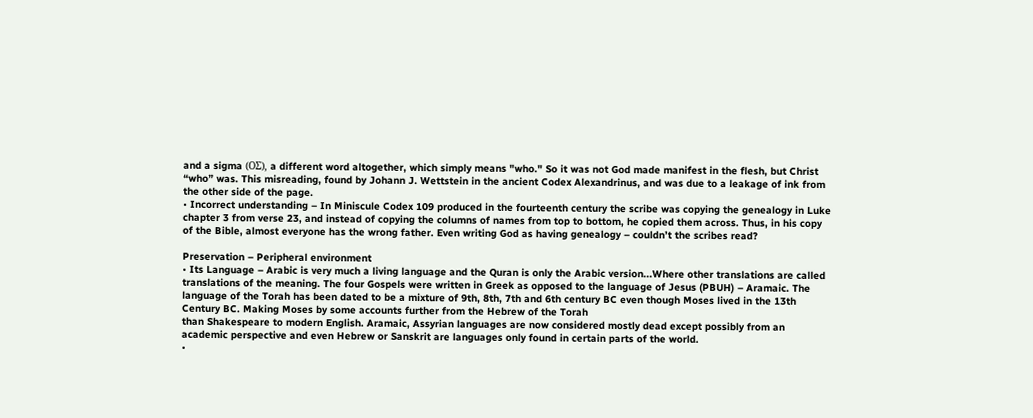and a sigma (ΟΣ), a different word altogether, which simply means "who." So it was not God made manifest in the flesh, but Christ “who” was. This misreading, found by Johann J. Wettstein in the ancient Codex Alexandrinus, and was due to a leakage of ink from the other side of the page.
• Incorrect understanding – In Miniscule Codex 109 produced in the fourteenth century the scribe was copying the genealogy in Luke chapter 3 from verse 23, and instead of copying the columns of names from top to bottom, he copied them across. Thus, in his copy of the Bible, almost everyone has the wrong father. Even writing God as having genealogy – couldn’t the scribes read?

Preservation – Peripheral environment
• Its Language – Arabic is very much a living language and the Quran is only the Arabic version...Where other translations are called translations of the meaning. The four Gospels were written in Greek as opposed to the language of Jesus (PBUH) – Aramaic. The language of the Torah has been dated to be a mixture of 9th, 8th, 7th and 6th century BC even though Moses lived in the 13th Century BC. Making Moses by some accounts further from the Hebrew of the Torah
than Shakespeare to modern English. Aramaic, Assyrian languages are now considered mostly dead except possibly from an academic perspective and even Hebrew or Sanskrit are languages only found in certain parts of the world.
•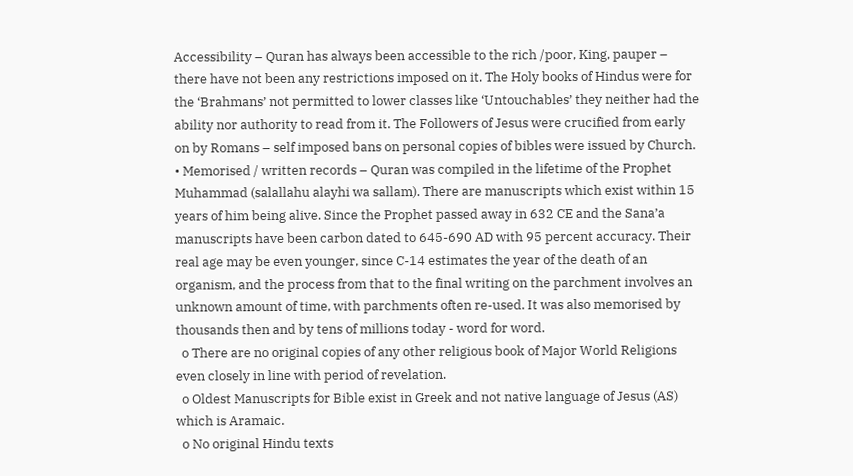Accessibility – Quran has always been accessible to the rich /poor, King, pauper – there have not been any restrictions imposed on it. The Holy books of Hindus were for the ‘Brahmans’ not permitted to lower classes like ‘Untouchables’ they neither had the ability nor authority to read from it. The Followers of Jesus were crucified from early on by Romans – self imposed bans on personal copies of bibles were issued by Church.
• Memorised / written records – Quran was compiled in the lifetime of the Prophet Muhammad (salallahu alayhi wa sallam). There are manuscripts which exist within 15 years of him being alive. Since the Prophet passed away in 632 CE and the Sana’a manuscripts have been carbon dated to 645-690 AD with 95 percent accuracy. Their real age may be even younger, since C-14 estimates the year of the death of an organism, and the process from that to the final writing on the parchment involves an unknown amount of time, with parchments often re-used. It was also memorised by thousands then and by tens of millions today - word for word.
  o There are no original copies of any other religious book of Major World Religions even closely in line with period of revelation.
  o Oldest Manuscripts for Bible exist in Greek and not native language of Jesus (AS) which is Aramaic.
  o No original Hindu texts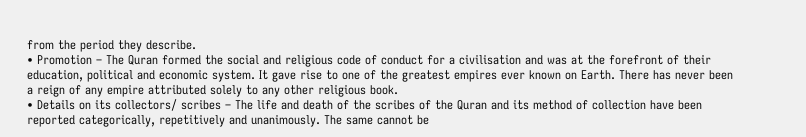from the period they describe.
• Promotion – The Quran formed the social and religious code of conduct for a civilisation and was at the forefront of their education, political and economic system. It gave rise to one of the greatest empires ever known on Earth. There has never been a reign of any empire attributed solely to any other religious book.
• Details on its collectors/ scribes – The life and death of the scribes of the Quran and its method of collection have been reported categorically, repetitively and unanimously. The same cannot be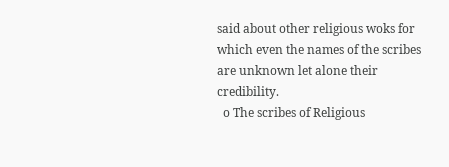said about other religious woks for which even the names of the scribes are unknown let alone their credibility.
  o The scribes of Religious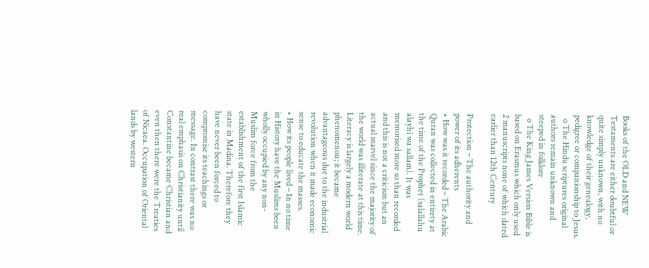Books of the OLD and NEW Testaments are either doubtful or quite simply unknown, with no knowledge of their genealogy, pedigree or companionship to Jesus.
  o The Hindu scriptures original authors remain unknown and steeped in folklore
  o The King James Version Bible is based on Erasmus which only used 2 manuscripts none of which dated earlier than 12th Century

Protection – The authority and power of its adherents
• How was it recorded – The Arabic Quran was collected in entirety at the time of the Prophet (salallahu alayhi wa sallam). It was memorised more so than recorded and this is not a criticism but an actual marvel since the majority of the world was illiterate at this time. Literacy is largely a modern world phenomenon; it became advantageous due to the industrial revolution when it made economic sense to educate the masses.
• How its people lived – In no time in History have the Muslims been wholly occupied by any non- Muslim force from the establishment of the first Islamic state in Madina. Therefore they have never been forced to compromise its teachings or message. In contrast there was no real emphasis on Christianity until Constantine became Christian and even then there were the Treaties of Nicaea. Occupation of Oriental lands by western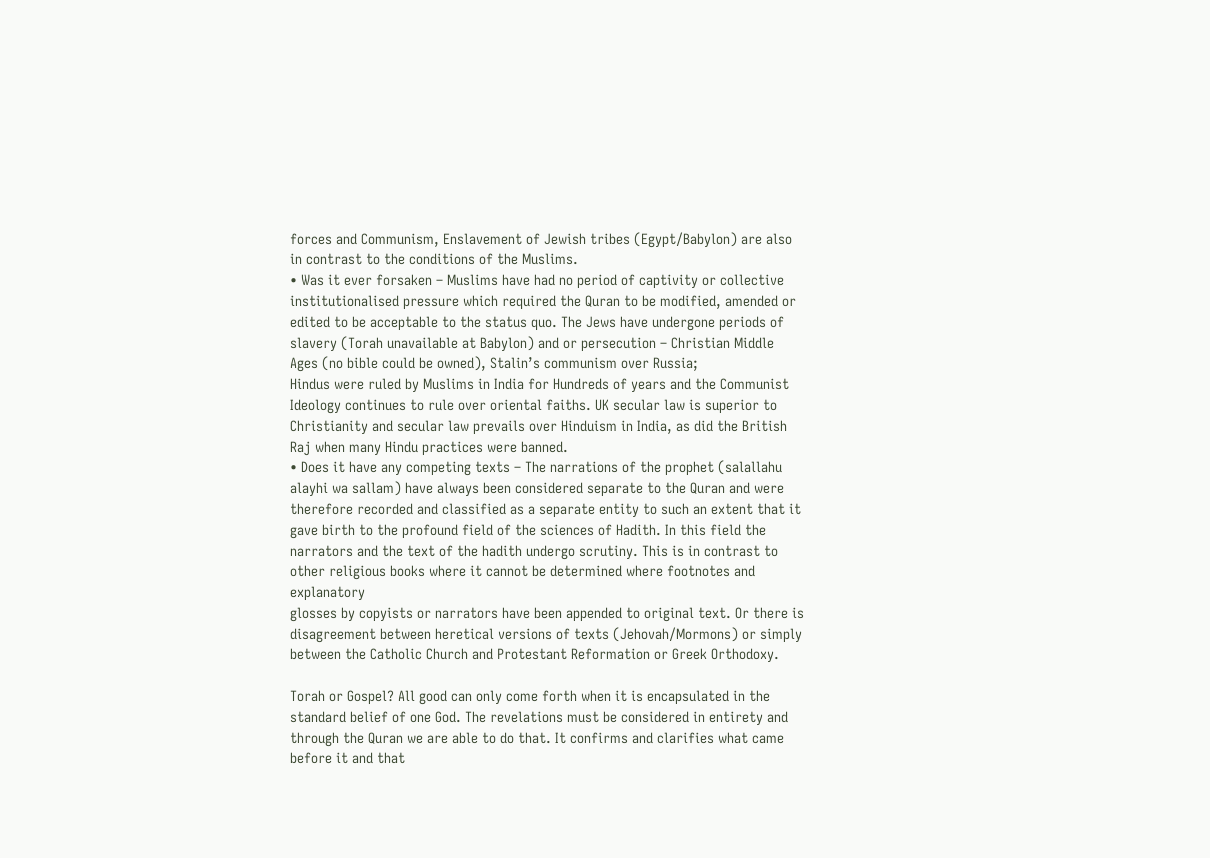forces and Communism, Enslavement of Jewish tribes (Egypt/Babylon) are also in contrast to the conditions of the Muslims.
• Was it ever forsaken – Muslims have had no period of captivity or collective institutionalised pressure which required the Quran to be modified, amended or edited to be acceptable to the status quo. The Jews have undergone periods of slavery (Torah unavailable at Babylon) and or persecution – Christian Middle Ages (no bible could be owned), Stalin’s communism over Russia;
Hindus were ruled by Muslims in India for Hundreds of years and the Communist Ideology continues to rule over oriental faiths. UK secular law is superior to Christianity and secular law prevails over Hinduism in India, as did the British Raj when many Hindu practices were banned.
• Does it have any competing texts – The narrations of the prophet (salallahu alayhi wa sallam) have always been considered separate to the Quran and were therefore recorded and classified as a separate entity to such an extent that it gave birth to the profound field of the sciences of Hadith. In this field the narrators and the text of the hadith undergo scrutiny. This is in contrast to other religious books where it cannot be determined where footnotes and explanatory
glosses by copyists or narrators have been appended to original text. Or there is disagreement between heretical versions of texts (Jehovah/Mormons) or simply between the Catholic Church and Protestant Reformation or Greek Orthodoxy.

Torah or Gospel? All good can only come forth when it is encapsulated in the standard belief of one God. The revelations must be considered in entirety and through the Quran we are able to do that. It confirms and clarifies what came before it and that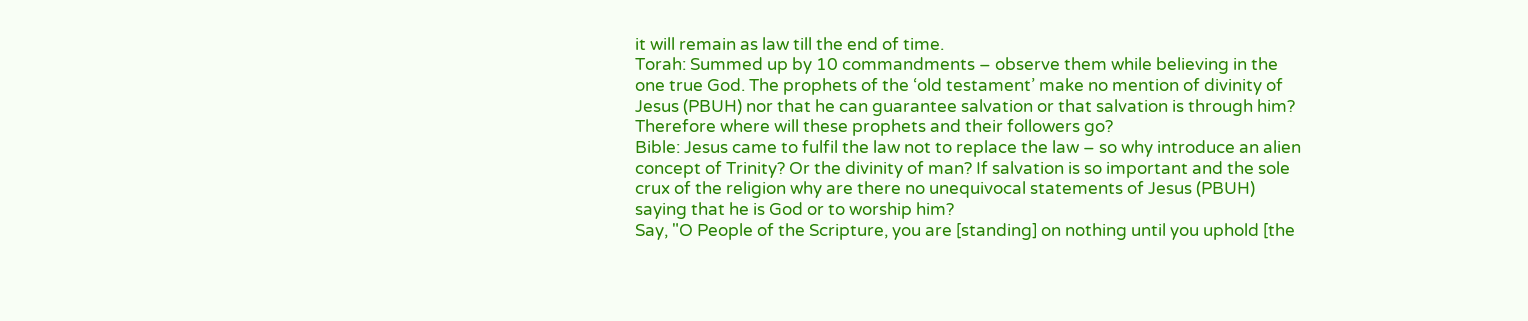it will remain as law till the end of time.
Torah: Summed up by 10 commandments – observe them while believing in the one true God. The prophets of the ‘old testament’ make no mention of divinity of Jesus (PBUH) nor that he can guarantee salvation or that salvation is through him? Therefore where will these prophets and their followers go?
Bible: Jesus came to fulfil the law not to replace the law – so why introduce an alien concept of Trinity? Or the divinity of man? If salvation is so important and the sole crux of the religion why are there no unequivocal statements of Jesus (PBUH) saying that he is God or to worship him?
Say, "O People of the Scripture, you are [standing] on nothing until you uphold [the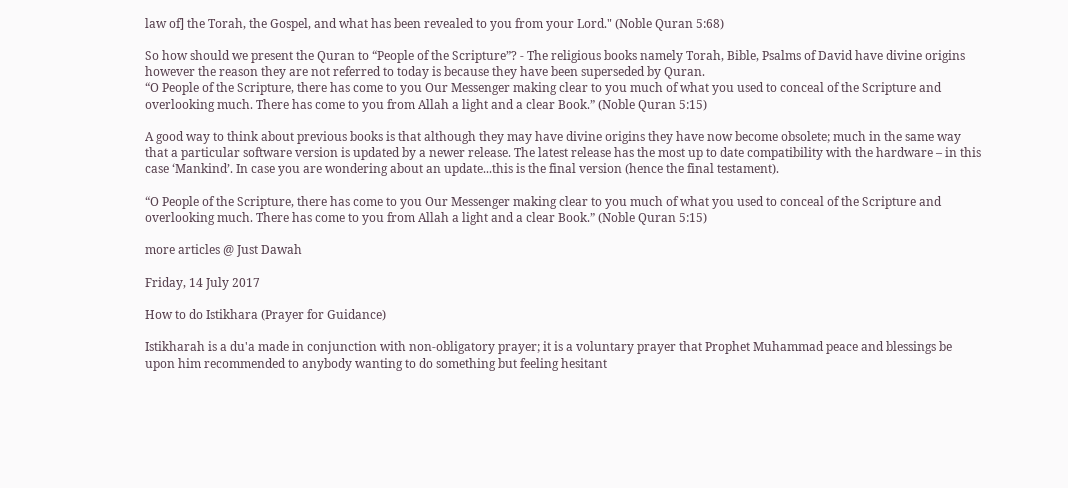law of] the Torah, the Gospel, and what has been revealed to you from your Lord." (Noble Quran 5:68)

So how should we present the Quran to “People of the Scripture”? - The religious books namely Torah, Bible, Psalms of David have divine origins however the reason they are not referred to today is because they have been superseded by Quran.
“O People of the Scripture, there has come to you Our Messenger making clear to you much of what you used to conceal of the Scripture and overlooking much. There has come to you from Allah a light and a clear Book.” (Noble Quran 5:15)

A good way to think about previous books is that although they may have divine origins they have now become obsolete; much in the same way that a particular software version is updated by a newer release. The latest release has the most up to date compatibility with the hardware – in this case ‘Mankind’. In case you are wondering about an update...this is the final version (hence the final testament).

“O People of the Scripture, there has come to you Our Messenger making clear to you much of what you used to conceal of the Scripture and overlooking much. There has come to you from Allah a light and a clear Book.” (Noble Quran 5:15)

more articles @ Just Dawah

Friday, 14 July 2017

How to do Istikhara (Prayer for Guidance)

Istikharah is a du'a made in conjunction with non-obligatory prayer; it is a voluntary prayer that Prophet Muhammad peace and blessings be upon him recommended to anybody wanting to do something but feeling hesitant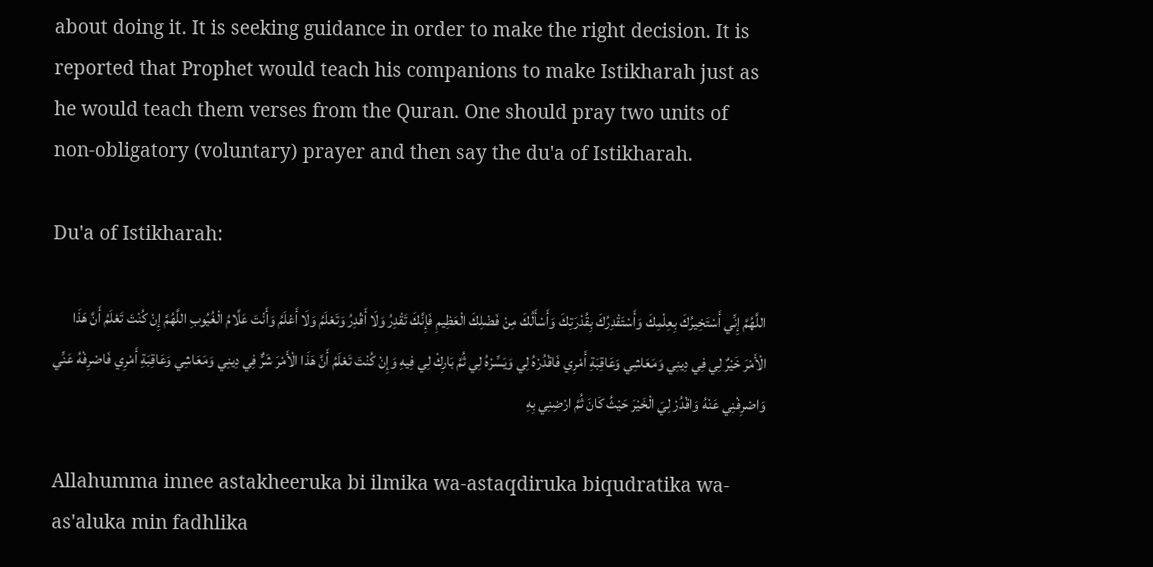about doing it. It is seeking guidance in order to make the right decision. It is reported that Prophet would teach his companions to make Istikharah just as he would teach them verses from the Quran. One should pray two units of non-obligatory (voluntary) prayer and then say the du'a of Istikharah.

Du'a of Istikharah:

اللَّهُمَّ إِنِّي أَسْتَخِيرُكَ بِعِلْمِكَ وَأَسْتَقْدِرُكَ بِقُدْرَتِكَ وَأَسْأَلُكَ مِنْ فَضْلِكَ الْعَظِيمِ فَإِنَّكَ تَقْدِرُ وَلَا أَقْدِرُ وَتَعْلَمُ وَلَا أَعْلَمُ وَأَنْتَ عَلَّامُ الْغُيُوبِ اللَّهُمَّ إِنْ كُنْتَ تَعْلَمُ أَنَّ هَذَا الْأَمْرَ خَيْرٌ لِي فِي دِينِي وَمَعَاشِي وَعَاقِبَةِ أَمْرِي فَاقْدُرْهُ لِي وَيَسِّرْهُ لِي ثُمَّ بَارِكْ لِي فِيهِ وَإِنْ كُنْتَ تَعْلَمُ أَنَّ هَذَا الْأَمْرَ شَرٌّ فِي دِينِي وَمَعَاشِي وَعَاقِبَةِ أَمْرِي فَاصْرِفْهُ عَنِّي وَاصْرِفْنِي عَنْهُ وَاقْدُرْ لِيَ الْخَيْرَ حَيْثُ كَانَ ثُمَّ ارْضِنِي بِهِ

Allahumma innee astakheeruka bi ilmika wa-astaqdiruka biqudratika wa-as'aluka min fadhlika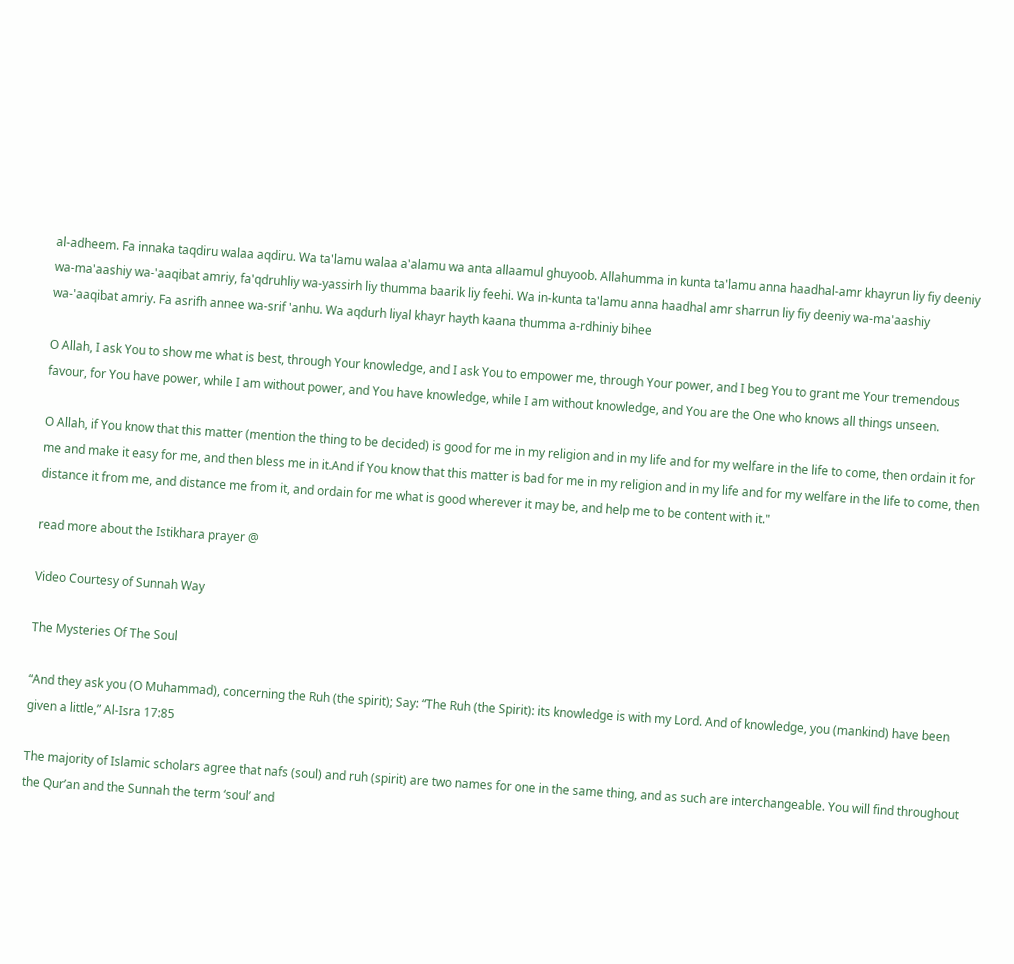al-adheem. Fa innaka taqdiru walaa aqdiru. Wa ta'lamu walaa a'alamu wa anta allaamul ghuyoob. Allahumma in kunta ta'lamu anna haadhal-amr khayrun liy fiy deeniy wa-ma'aashiy wa-'aaqibat amriy, fa'qdruhliy wa-yassirh liy thumma baarik liy feehi. Wa in-kunta ta'lamu anna haadhal amr sharrun liy fiy deeniy wa-ma'aashiy wa-'aaqibat amriy. Fa asrifh annee wa-srif 'anhu. Wa aqdurh liyal khayr hayth kaana thumma a-rdhiniy bihee

O Allah, I ask You to show me what is best, through Your knowledge, and I ask You to empower me, through Your power, and I beg You to grant me Your tremendous favour, for You have power, while I am without power, and You have knowledge, while I am without knowledge, and You are the One who knows all things unseen.

O Allah, if You know that this matter (mention the thing to be decided) is good for me in my religion and in my life and for my welfare in the life to come, then ordain it for me and make it easy for me, and then bless me in it.And if You know that this matter is bad for me in my religion and in my life and for my welfare in the life to come, then distance it from me, and distance me from it, and ordain for me what is good wherever it may be, and help me to be content with it."

read more about the Istikhara prayer @

Video Courtesy of Sunnah Way

The Mysteries Of The Soul

“And they ask you (O Muhammad), concerning the Ruh (the spirit); Say: “The Ruh (the Spirit): its knowledge is with my Lord. And of knowledge, you (mankind) have been given a little,” Al-Isra 17:85

The majority of Islamic scholars agree that nafs (soul) and ruh (spirit) are two names for one in the same thing, and as such are interchangeable. You will find throughout the Qur’an and the Sunnah the term ‘soul’ and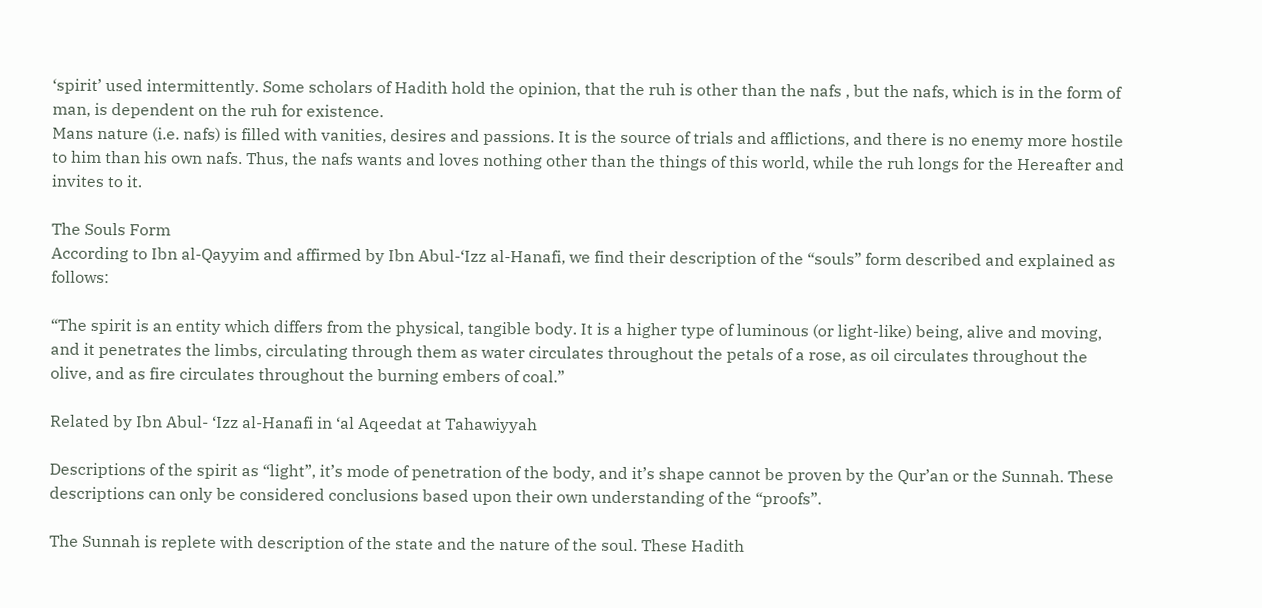‘spirit’ used intermittently. Some scholars of Hadith hold the opinion, that the ruh is other than the nafs , but the nafs, which is in the form of man, is dependent on the ruh for existence.
Mans nature (i.e. nafs) is filled with vanities, desires and passions. It is the source of trials and afflictions, and there is no enemy more hostile to him than his own nafs. Thus, the nafs wants and loves nothing other than the things of this world, while the ruh longs for the Hereafter and invites to it.

The Souls Form
According to Ibn al-Qayyim and affirmed by Ibn Abul-‘Izz al-Hanafi, we find their description of the “souls” form described and explained as follows:

“The spirit is an entity which differs from the physical, tangible body. It is a higher type of luminous (or light-like) being, alive and moving, and it penetrates the limbs, circulating through them as water circulates throughout the petals of a rose, as oil circulates throughout the olive, and as fire circulates throughout the burning embers of coal.”

Related by Ibn Abul- ‘Izz al-Hanafi in ‘al Aqeedat at Tahawiyyah

Descriptions of the spirit as “light”, it’s mode of penetration of the body, and it’s shape cannot be proven by the Qur’an or the Sunnah. These descriptions can only be considered conclusions based upon their own understanding of the “proofs”.

The Sunnah is replete with description of the state and the nature of the soul. These Hadith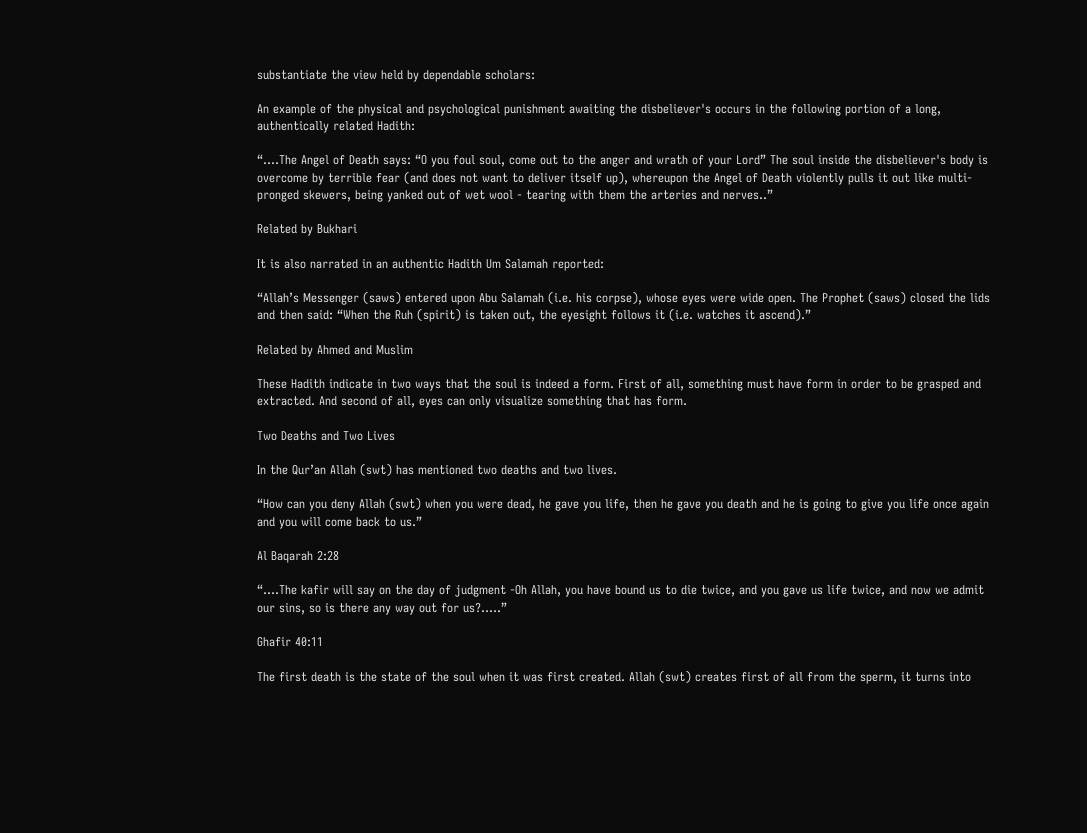substantiate the view held by dependable scholars:

An example of the physical and psychological punishment awaiting the disbeliever's occurs in the following portion of a long, authentically related Hadith:

“....The Angel of Death says: “O you foul soul, come out to the anger and wrath of your Lord” The soul inside the disbeliever's body is overcome by terrible fear (and does not want to deliver itself up), whereupon the Angel of Death violently pulls it out like multi-pronged skewers, being yanked out of wet wool - tearing with them the arteries and nerves..”

Related by Bukhari

It is also narrated in an authentic Hadith Um Salamah reported:

“Allah’s Messenger (saws) entered upon Abu Salamah (i.e. his corpse), whose eyes were wide open. The Prophet (saws) closed the lids and then said: “When the Ruh (spirit) is taken out, the eyesight follows it (i.e. watches it ascend).”

Related by Ahmed and Muslim

These Hadith indicate in two ways that the soul is indeed a form. First of all, something must have form in order to be grasped and extracted. And second of all, eyes can only visualize something that has form.

Two Deaths and Two Lives

In the Qur’an Allah (swt) has mentioned two deaths and two lives.

“How can you deny Allah (swt) when you were dead, he gave you life, then he gave you death and he is going to give you life once again and you will come back to us.”

Al Baqarah 2:28

“....The kafir will say on the day of judgment -Oh Allah, you have bound us to die twice, and you gave us life twice, and now we admit our sins, so is there any way out for us?.....”

Ghafir 40:11

The first death is the state of the soul when it was first created. Allah (swt) creates first of all from the sperm, it turns into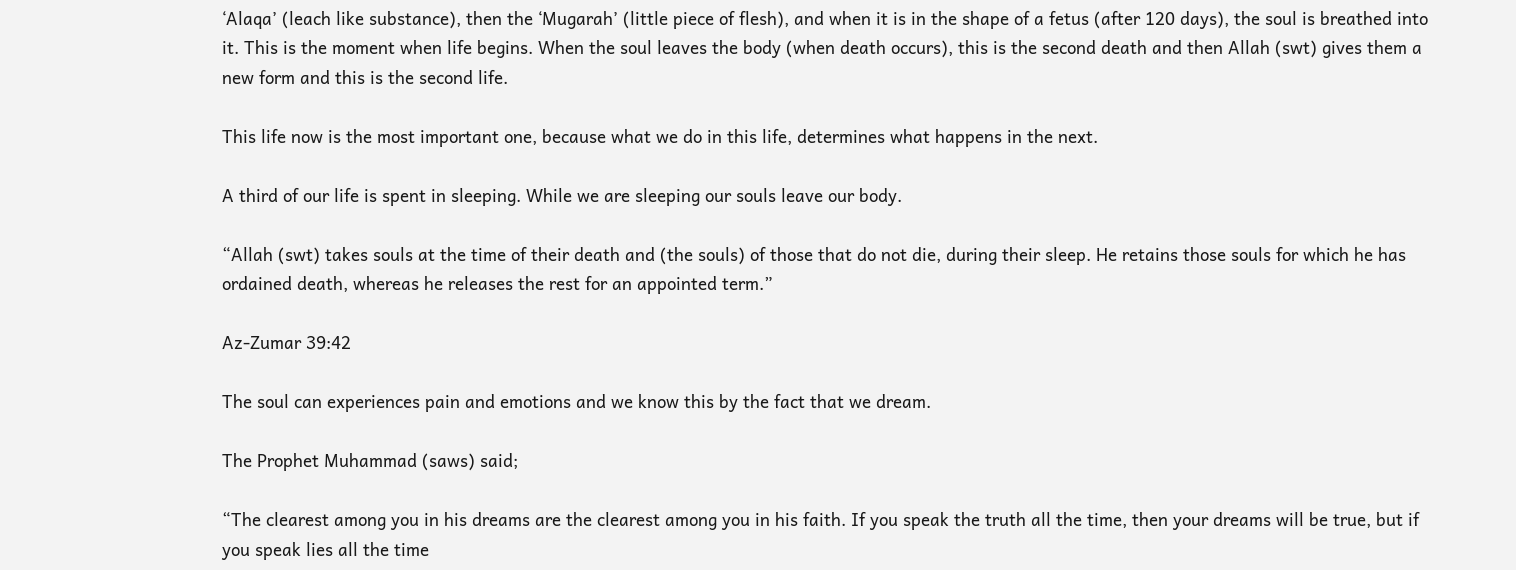‘Alaqa’ (leach like substance), then the ‘Mugarah’ (little piece of flesh), and when it is in the shape of a fetus (after 120 days), the soul is breathed into it. This is the moment when life begins. When the soul leaves the body (when death occurs), this is the second death and then Allah (swt) gives them a new form and this is the second life.

This life now is the most important one, because what we do in this life, determines what happens in the next.

A third of our life is spent in sleeping. While we are sleeping our souls leave our body.

“Allah (swt) takes souls at the time of their death and (the souls) of those that do not die, during their sleep. He retains those souls for which he has ordained death, whereas he releases the rest for an appointed term.”

Az-Zumar 39:42

The soul can experiences pain and emotions and we know this by the fact that we dream.

The Prophet Muhammad (saws) said;

“The clearest among you in his dreams are the clearest among you in his faith. If you speak the truth all the time, then your dreams will be true, but if you speak lies all the time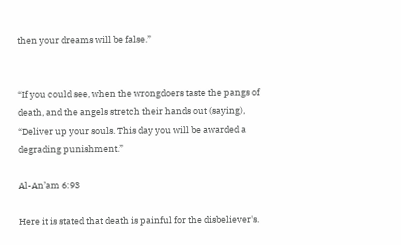then your dreams will be false.”


“If you could see, when the wrongdoers taste the pangs of death, and the angels stretch their hands out (saying), “Deliver up your souls. This day you will be awarded a degrading punishment.”

Al-An’am 6:93

Here it is stated that death is painful for the disbeliever's.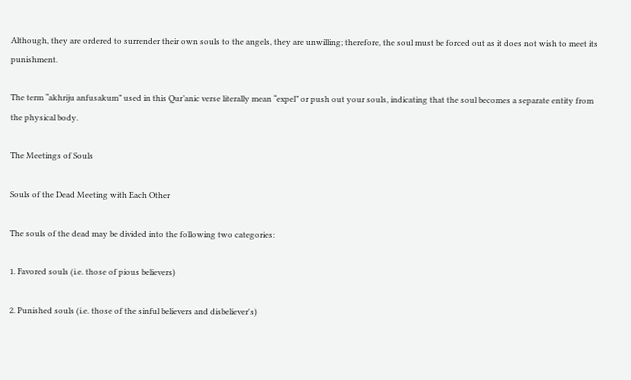Although, they are ordered to surrender their own souls to the angels, they are unwilling; therefore, the soul must be forced out as it does not wish to meet its punishment.

The term “akhriju anfusakum” used in this Qur’anic verse literally mean “expel” or push out your souls, indicating that the soul becomes a separate entity from the physical body.

The Meetings of Souls

Souls of the Dead Meeting with Each Other

The souls of the dead may be divided into the following two categories:

1. Favored souls (i.e. those of pious believers)

2. Punished souls (i.e. those of the sinful believers and disbeliever's)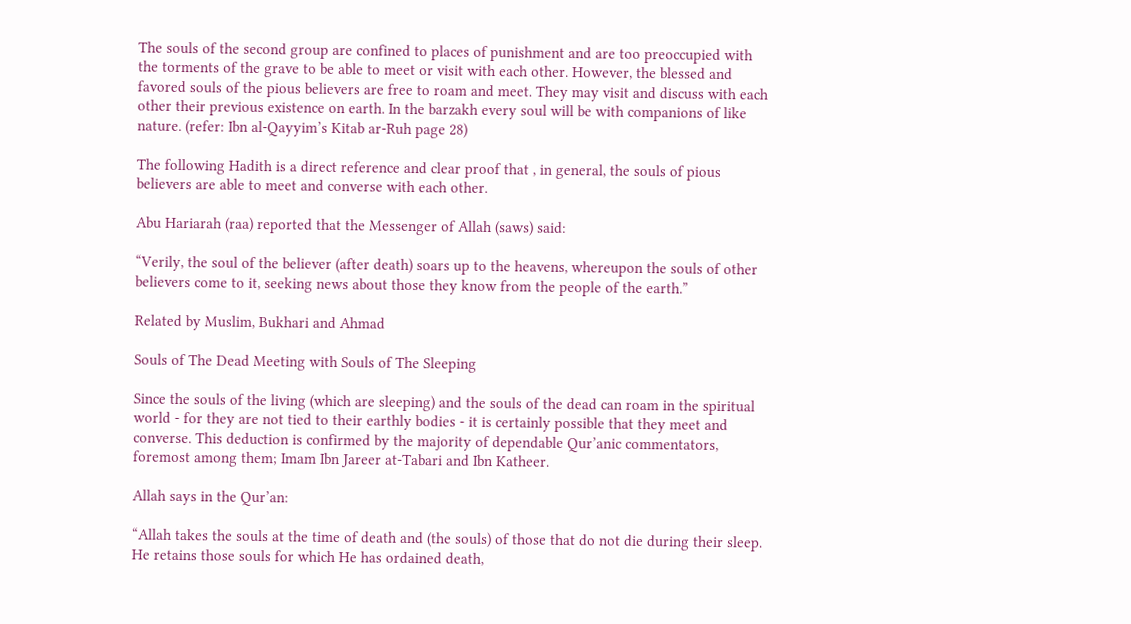The souls of the second group are confined to places of punishment and are too preoccupied with the torments of the grave to be able to meet or visit with each other. However, the blessed and favored souls of the pious believers are free to roam and meet. They may visit and discuss with each other their previous existence on earth. In the barzakh every soul will be with companions of like nature. (refer: Ibn al-Qayyim’s Kitab ar-Ruh page 28)

The following Hadith is a direct reference and clear proof that , in general, the souls of pious believers are able to meet and converse with each other.

Abu Hariarah (raa) reported that the Messenger of Allah (saws) said:

“Verily, the soul of the believer (after death) soars up to the heavens, whereupon the souls of other believers come to it, seeking news about those they know from the people of the earth.”

Related by Muslim, Bukhari and Ahmad

Souls of The Dead Meeting with Souls of The Sleeping

Since the souls of the living (which are sleeping) and the souls of the dead can roam in the spiritual world - for they are not tied to their earthly bodies - it is certainly possible that they meet and converse. This deduction is confirmed by the majority of dependable Qur’anic commentators, foremost among them; Imam Ibn Jareer at-Tabari and Ibn Katheer.

Allah says in the Qur’an:

“Allah takes the souls at the time of death and (the souls) of those that do not die during their sleep. He retains those souls for which He has ordained death,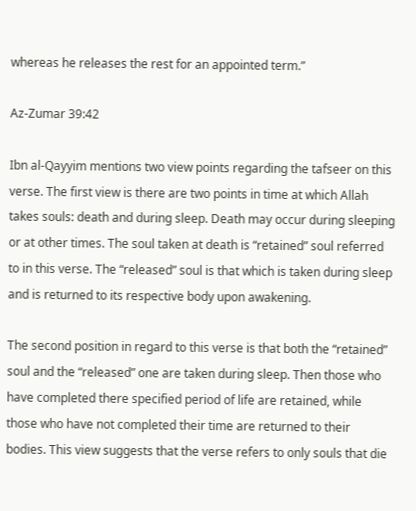whereas he releases the rest for an appointed term.”

Az-Zumar 39:42

Ibn al-Qayyim mentions two view points regarding the tafseer on this verse. The first view is there are two points in time at which Allah takes souls: death and during sleep. Death may occur during sleeping or at other times. The soul taken at death is “retained” soul referred to in this verse. The “released” soul is that which is taken during sleep and is returned to its respective body upon awakening.

The second position in regard to this verse is that both the “retained” soul and the “released” one are taken during sleep. Then those who have completed there specified period of life are retained, while those who have not completed their time are returned to their bodies. This view suggests that the verse refers to only souls that die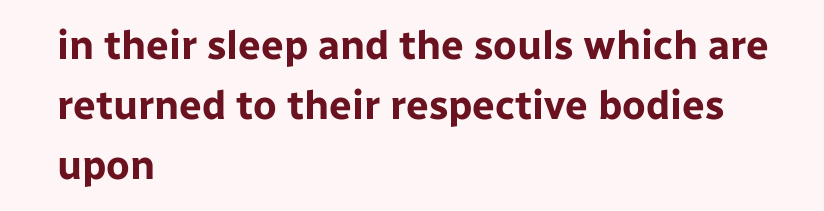in their sleep and the souls which are returned to their respective bodies upon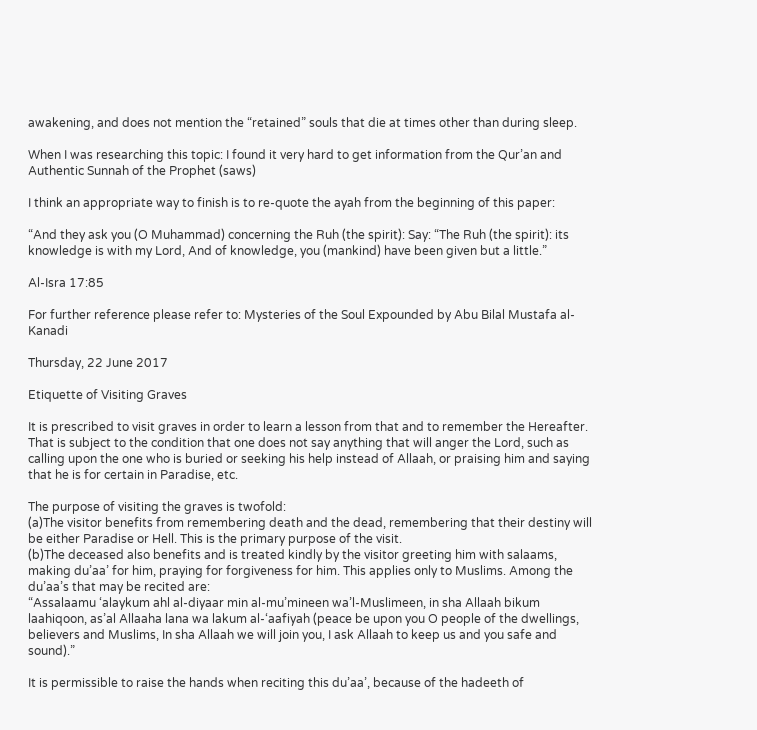awakening, and does not mention the “retained” souls that die at times other than during sleep.

When I was researching this topic: I found it very hard to get information from the Qur’an and Authentic Sunnah of the Prophet (saws)

I think an appropriate way to finish is to re-quote the ayah from the beginning of this paper:

“And they ask you (O Muhammad) concerning the Ruh (the spirit): Say: “The Ruh (the spirit): its knowledge is with my Lord, And of knowledge, you (mankind) have been given but a little.”

Al-Isra 17:85

For further reference please refer to: Mysteries of the Soul Expounded by Abu Bilal Mustafa al-Kanadi

Thursday, 22 June 2017

Etiquette of Visiting Graves

It is prescribed to visit graves in order to learn a lesson from that and to remember the Hereafter. That is subject to the condition that one does not say anything that will anger the Lord, such as calling upon the one who is buried or seeking his help instead of Allaah, or praising him and saying that he is for certain in Paradise, etc.

The purpose of visiting the graves is twofold:
(a)The visitor benefits from remembering death and the dead, remembering that their destiny will be either Paradise or Hell. This is the primary purpose of the visit.
(b)The deceased also benefits and is treated kindly by the visitor greeting him with salaams, making du’aa’ for him, praying for forgiveness for him. This applies only to Muslims. Among the du’aa’s that may be recited are:
“Assalaamu ‘alaykum ahl al-diyaar min al-mu’mineen wa’l-Muslimeen, in sha Allaah bikum laahiqoon, as’al Allaaha lana wa lakum al-‘aafiyah (peace be upon you O people of the dwellings, believers and Muslims, In sha Allaah we will join you, I ask Allaah to keep us and you safe and sound).”

It is permissible to raise the hands when reciting this du’aa’, because of the hadeeth of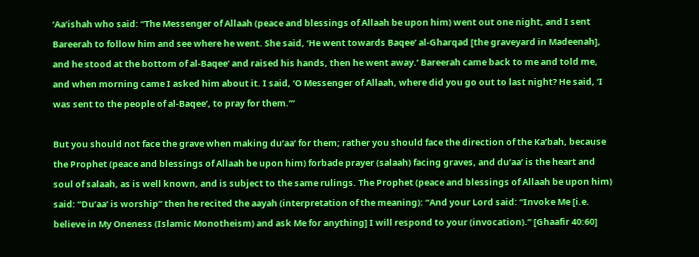‘Aa’ishah who said: “The Messenger of Allaah (peace and blessings of Allaah be upon him) went out one night, and I sent Bareerah to follow him and see where he went. She said, ‘He went towards Baqee’ al-Gharqad [the graveyard in Madeenah], and he stood at the bottom of al-Baqee’ and raised his hands, then he went away.’ Bareerah came back to me and told me, and when morning came I asked him about it. I said, ‘O Messenger of Allaah, where did you go out to last night? He said, ‘I was sent to the people of al-Baqee’, to pray for them.’”

But you should not face the grave when making du’aa’ for them; rather you should face the direction of the Ka’bah, because the Prophet (peace and blessings of Allaah be upon him) forbade prayer (salaah) facing graves, and du’aa’ is the heart and soul of salaah, as is well known, and is subject to the same rulings. The Prophet (peace and blessings of Allaah be upon him) said: “Du’aa’ is worship” then he recited the aayah (interpretation of the meaning): “And your Lord said: “Invoke Me [i.e. believe in My Oneness (Islamic Monotheism) and ask Me for anything] I will respond to your (invocation).” [Ghaafir 40:60]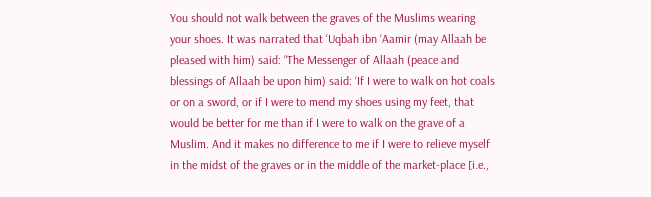You should not walk between the graves of the Muslims wearing your shoes. It was narrated that ‘Uqbah ibn ‘Aamir (may Allaah be pleased with him) said: “The Messenger of Allaah (peace and blessings of Allaah be upon him) said: ‘If I were to walk on hot coals or on a sword, or if I were to mend my shoes using my feet, that would be better for me than if I were to walk on the grave of a Muslim. And it makes no difference to me if I were to relieve myself in the midst of the graves or in the middle of the market-place [i.e.,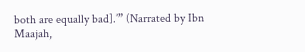both are equally bad].’” (Narrated by Ibn Maajah,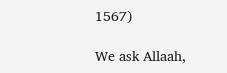1567)

We ask Allaah,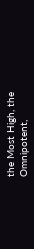the Most High, the Omnipotent,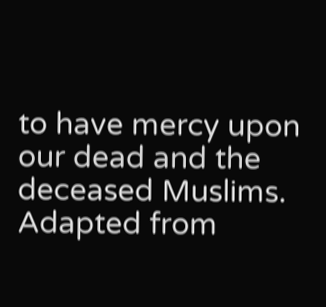to have mercy upon our dead and the deceased Muslims.
Adapted from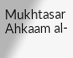Mukhtasar Ahkaam al-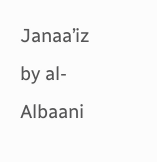Janaa’iz by al-Albaani